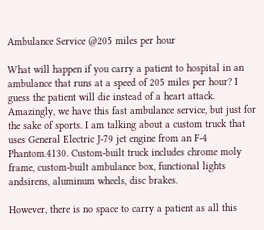Ambulance Service @205 miles per hour

What will happen if you carry a patient to hospital in an ambulance that runs at a speed of 205 miles per hour? I guess the patient will die instead of a heart attack. Amazingly, we have this fast ambulance service, but just for the sake of sports. I am talking about a custom truck that uses General Electric J-79 jet engine from an F-4 Phantom.4130. Custom-built truck includes chrome moly frame, custom-built ambulance box, functional lights andsirens, aluminum wheels, disc brakes.

However, there is no space to carry a patient as all this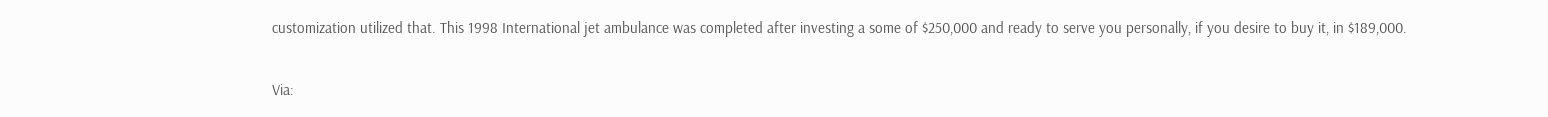customization utilized that. This 1998 International jet ambulance was completed after investing a some of $250,000 and ready to serve you personally, if you desire to buy it, in $189,000.

Via: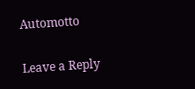Automotto

Leave a Reply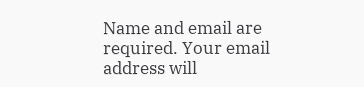Name and email are required. Your email address will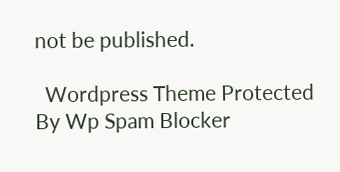not be published.

  Wordpress Theme Protected By Wp Spam Blocker